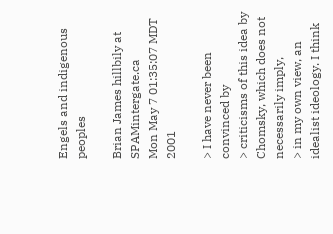Engels and indigenous peoples

Brian James hillbily at SPAMintergate.ca
Mon May 7 01:35:07 MDT 2001

> I have never been convinced by
> criticisms of this idea by Chomsky, which does not necessarily imply,
> in my own view, an idealist ideology. I think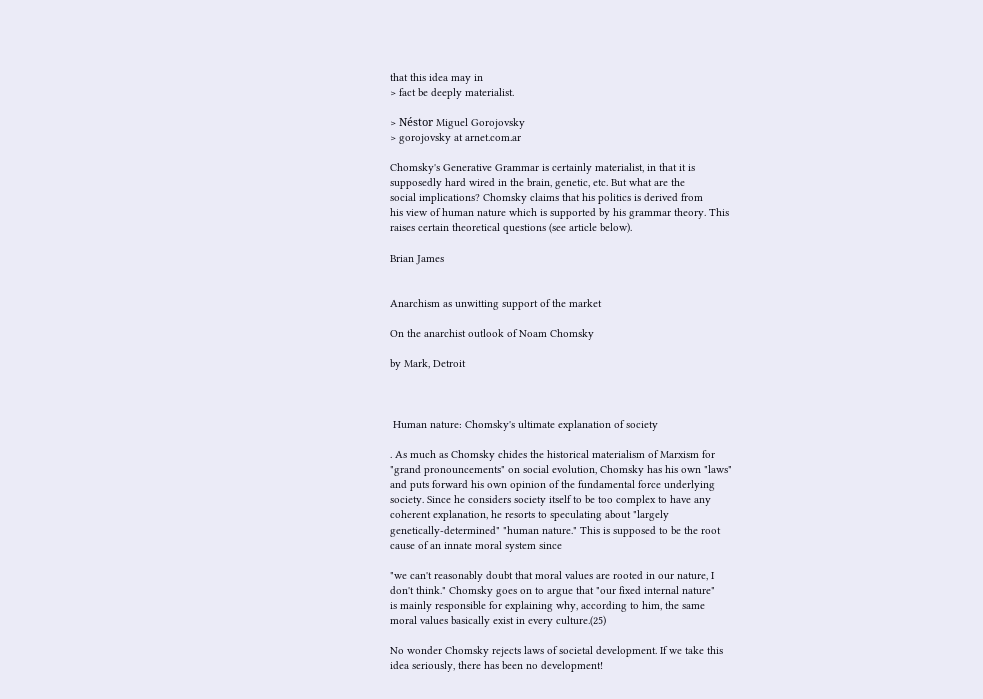that this idea may in
> fact be deeply materialist.

> Néstor Miguel Gorojovsky
> gorojovsky at arnet.com.ar

Chomsky's Generative Grammar is certainly materialist, in that it is
supposedly hard wired in the brain, genetic, etc. But what are the
social implications? Chomsky claims that his politics is derived from
his view of human nature which is supported by his grammar theory. This
raises certain theoretical questions (see article below).

Brian James


Anarchism as unwitting support of the market

On the anarchist outlook of Noam Chomsky

by Mark, Detroit



 Human nature: Chomsky's ultimate explanation of society

. As much as Chomsky chides the historical materialism of Marxism for
"grand pronouncements" on social evolution, Chomsky has his own "laws"
and puts forward his own opinion of the fundamental force underlying
society. Since he considers society itself to be too complex to have any
coherent explanation, he resorts to speculating about "largely
genetically-determined" "human nature." This is supposed to be the root
cause of an innate moral system since

"we can't reasonably doubt that moral values are rooted in our nature, I
don't think." Chomsky goes on to argue that "our fixed internal nature"
is mainly responsible for explaining why, according to him, the same
moral values basically exist in every culture.(25)

No wonder Chomsky rejects laws of societal development. If we take this
idea seriously, there has been no development!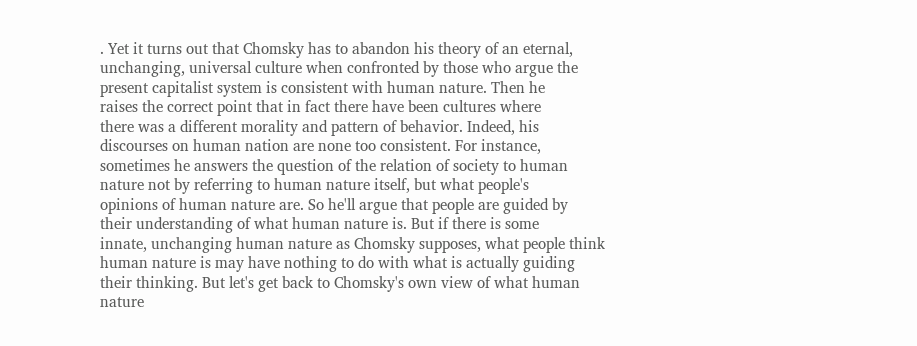. Yet it turns out that Chomsky has to abandon his theory of an eternal,
unchanging, universal culture when confronted by those who argue the
present capitalist system is consistent with human nature. Then he
raises the correct point that in fact there have been cultures where
there was a different morality and pattern of behavior. Indeed, his
discourses on human nation are none too consistent. For instance,
sometimes he answers the question of the relation of society to human
nature not by referring to human nature itself, but what people's
opinions of human nature are. So he'll argue that people are guided by
their understanding of what human nature is. But if there is some
innate, unchanging human nature as Chomsky supposes, what people think
human nature is may have nothing to do with what is actually guiding
their thinking. But let's get back to Chomsky's own view of what human
nature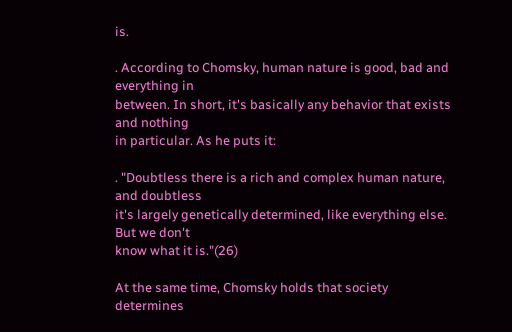is.

. According to Chomsky, human nature is good, bad and everything in
between. In short, it's basically any behavior that exists and nothing
in particular. As he puts it:

. "Doubtless there is a rich and complex human nature, and doubtless
it's largely genetically determined, like everything else. But we don't
know what it is."(26)

At the same time, Chomsky holds that society determines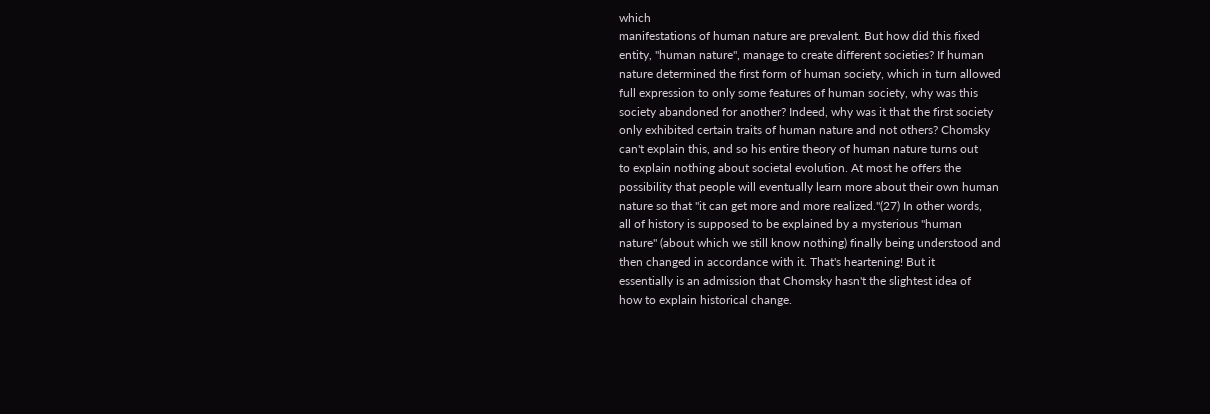which
manifestations of human nature are prevalent. But how did this fixed
entity, "human nature", manage to create different societies? If human
nature determined the first form of human society, which in turn allowed
full expression to only some features of human society, why was this
society abandoned for another? Indeed, why was it that the first society
only exhibited certain traits of human nature and not others? Chomsky
can't explain this, and so his entire theory of human nature turns out
to explain nothing about societal evolution. At most he offers the
possibility that people will eventually learn more about their own human
nature so that "it can get more and more realized."(27) In other words,
all of history is supposed to be explained by a mysterious "human
nature" (about which we still know nothing) finally being understood and
then changed in accordance with it. That's heartening! But it
essentially is an admission that Chomsky hasn't the slightest idea of
how to explain historical change.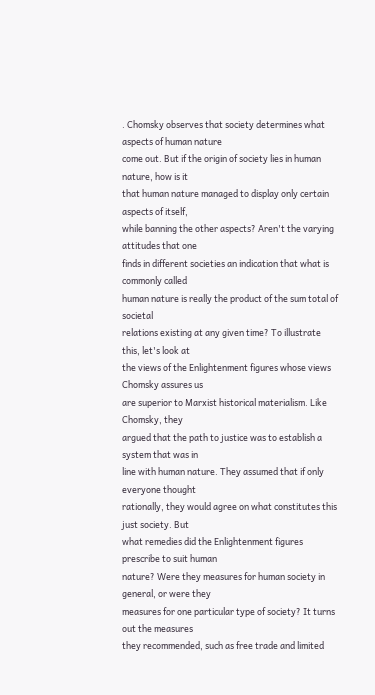. Chomsky observes that society determines what aspects of human nature
come out. But if the origin of society lies in human nature, how is it
that human nature managed to display only certain aspects of itself,
while banning the other aspects? Aren't the varying attitudes that one
finds in different societies an indication that what is commonly called
human nature is really the product of the sum total of societal
relations existing at any given time? To illustrate this, let's look at
the views of the Enlightenment figures whose views Chomsky assures us
are superior to Marxist historical materialism. Like Chomsky, they
argued that the path to justice was to establish a system that was in
line with human nature. They assumed that if only everyone thought
rationally, they would agree on what constitutes this just society. But
what remedies did the Enlightenment figures prescribe to suit human
nature? Were they measures for human society in general, or were they
measures for one particular type of society? It turns out the measures
they recommended, such as free trade and limited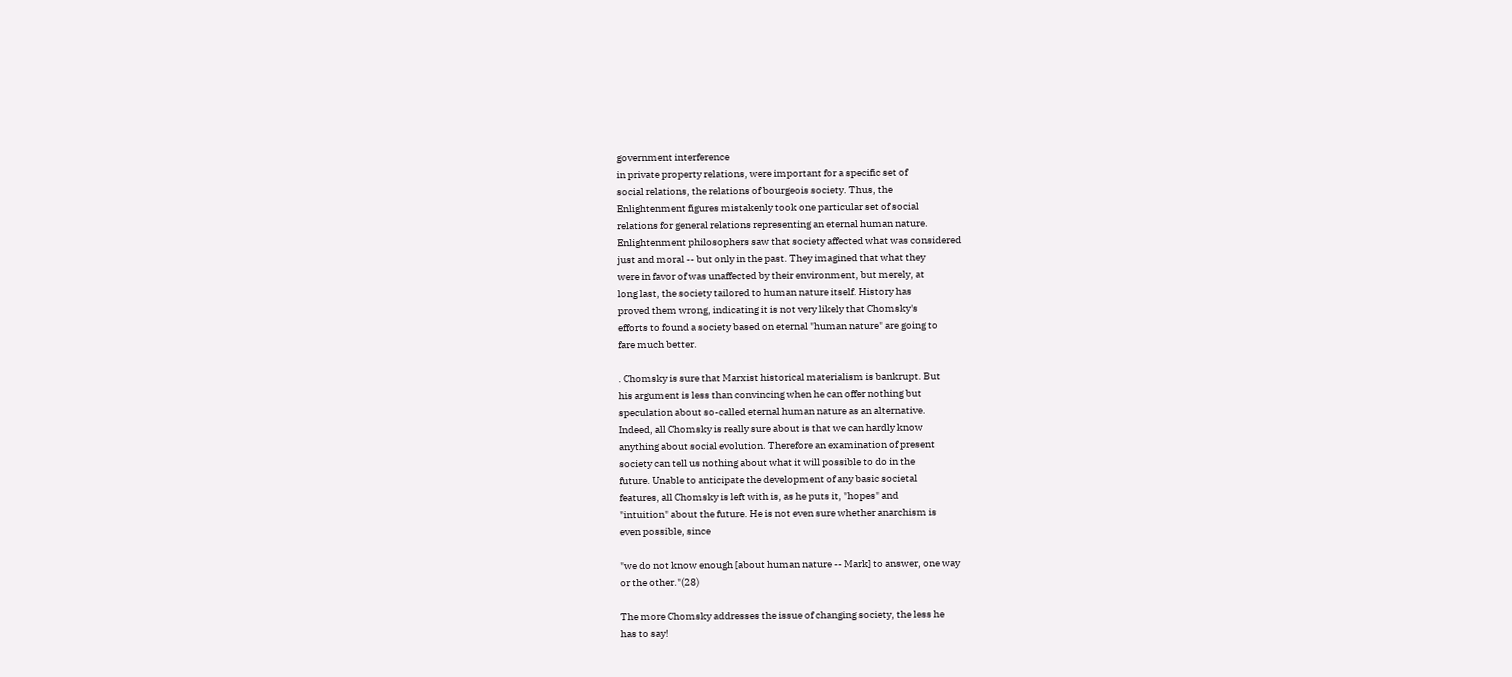government interference
in private property relations, were important for a specific set of
social relations, the relations of bourgeois society. Thus, the
Enlightenment figures mistakenly took one particular set of social
relations for general relations representing an eternal human nature.
Enlightenment philosophers saw that society affected what was considered
just and moral -- but only in the past. They imagined that what they
were in favor of was unaffected by their environment, but merely, at
long last, the society tailored to human nature itself. History has
proved them wrong, indicating it is not very likely that Chomsky's
efforts to found a society based on eternal "human nature" are going to
fare much better.

. Chomsky is sure that Marxist historical materialism is bankrupt. But
his argument is less than convincing when he can offer nothing but
speculation about so-called eternal human nature as an alternative.
Indeed, all Chomsky is really sure about is that we can hardly know
anything about social evolution. Therefore an examination of present
society can tell us nothing about what it will possible to do in the
future. Unable to anticipate the development of any basic societal
features, all Chomsky is left with is, as he puts it, "hopes" and
"intuition" about the future. He is not even sure whether anarchism is
even possible, since

"we do not know enough [about human nature -- Mark] to answer, one way
or the other."(28)

The more Chomsky addresses the issue of changing society, the less he
has to say!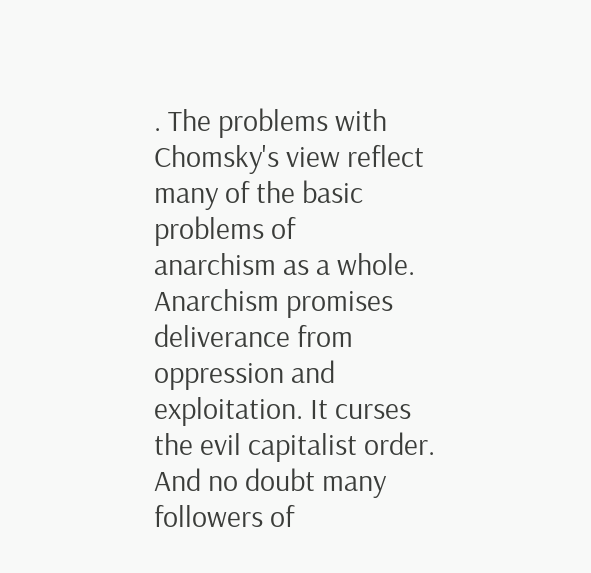. The problems with Chomsky's view reflect many of the basic problems of
anarchism as a whole. Anarchism promises deliverance from oppression and
exploitation. It curses the evil capitalist order. And no doubt many
followers of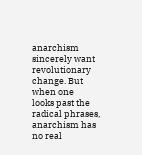anarchism sincerely want revolutionary change. But when one
looks past the radical phrases, anarchism has no real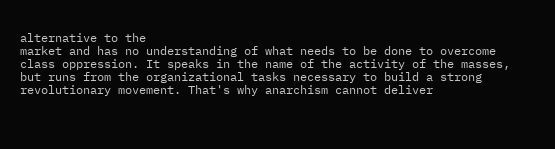alternative to the
market and has no understanding of what needs to be done to overcome
class oppression. It speaks in the name of the activity of the masses,
but runs from the organizational tasks necessary to build a strong
revolutionary movement. That's why anarchism cannot deliver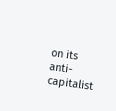on its
anti-capitalist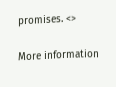promises. <>

More information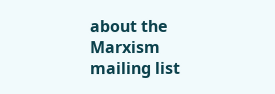about the Marxism mailing list